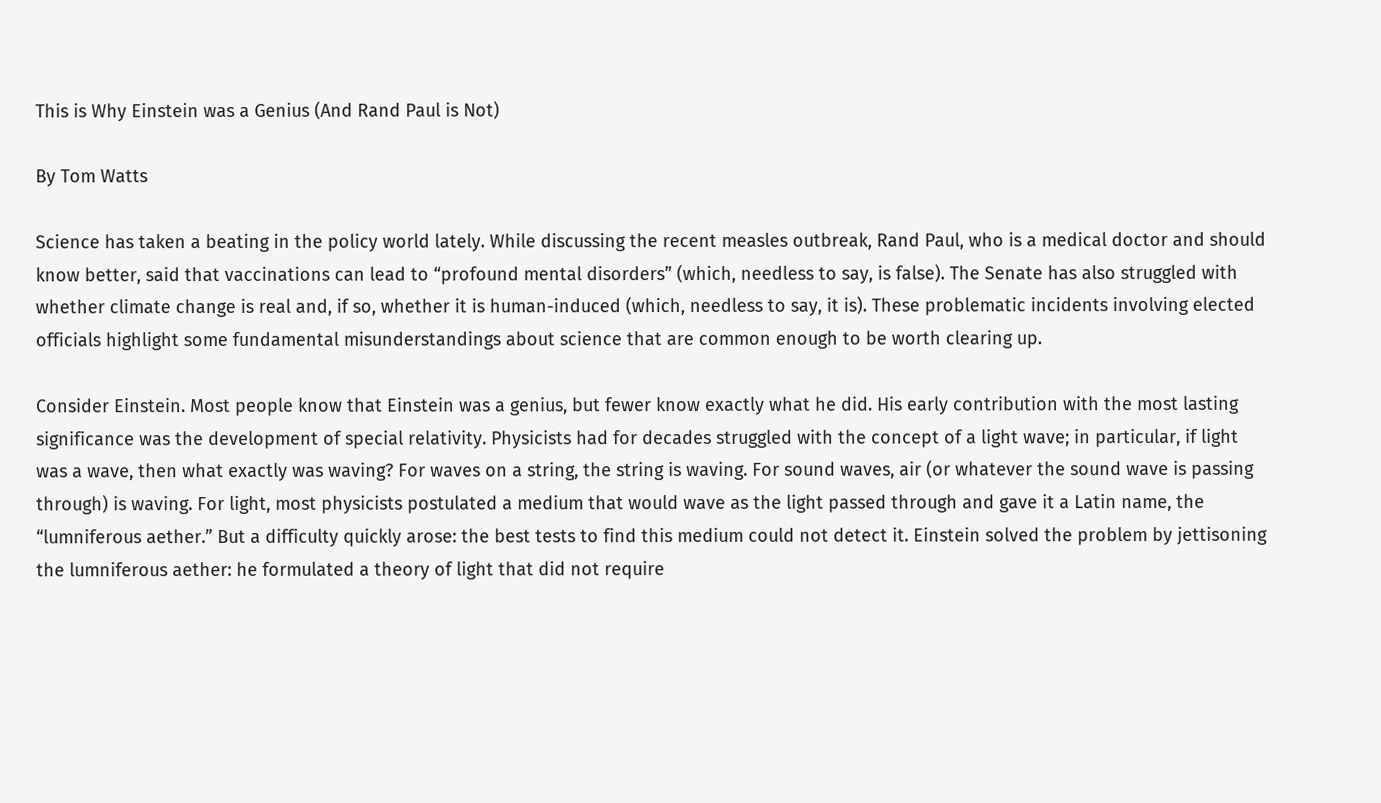This is Why Einstein was a Genius (And Rand Paul is Not)

By Tom Watts

Science has taken a beating in the policy world lately. While discussing the recent measles outbreak, Rand Paul, who is a medical doctor and should know better, said that vaccinations can lead to “profound mental disorders” (which, needless to say, is false). The Senate has also struggled with whether climate change is real and, if so, whether it is human-induced (which, needless to say, it is). These problematic incidents involving elected officials highlight some fundamental misunderstandings about science that are common enough to be worth clearing up.

Consider Einstein. Most people know that Einstein was a genius, but fewer know exactly what he did. His early contribution with the most lasting significance was the development of special relativity. Physicists had for decades struggled with the concept of a light wave; in particular, if light was a wave, then what exactly was waving? For waves on a string, the string is waving. For sound waves, air (or whatever the sound wave is passing through) is waving. For light, most physicists postulated a medium that would wave as the light passed through and gave it a Latin name, the “lumniferous aether.” But a difficulty quickly arose: the best tests to find this medium could not detect it. Einstein solved the problem by jettisoning the lumniferous aether: he formulated a theory of light that did not require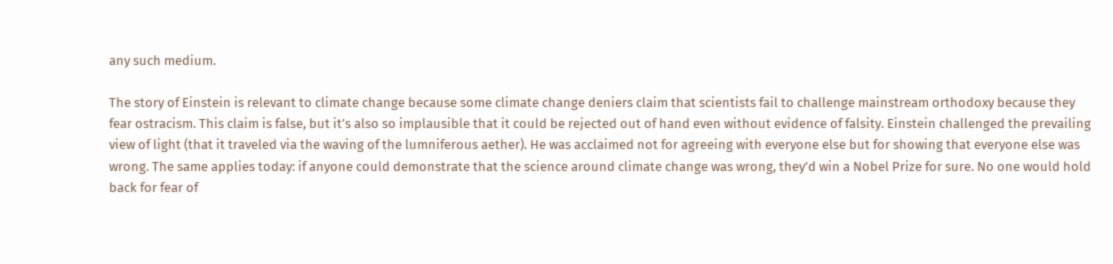any such medium.

The story of Einstein is relevant to climate change because some climate change deniers claim that scientists fail to challenge mainstream orthodoxy because they fear ostracism. This claim is false, but it’s also so implausible that it could be rejected out of hand even without evidence of falsity. Einstein challenged the prevailing view of light (that it traveled via the waving of the lumniferous aether). He was acclaimed not for agreeing with everyone else but for showing that everyone else was wrong. The same applies today: if anyone could demonstrate that the science around climate change was wrong, they’d win a Nobel Prize for sure. No one would hold back for fear of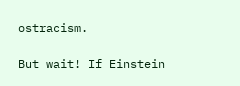ostracism.

But wait! If Einstein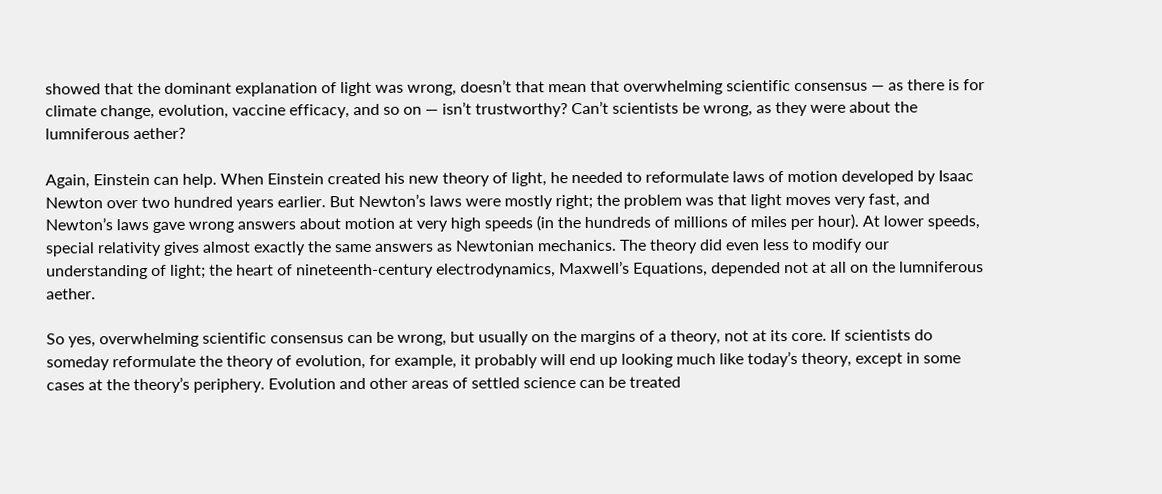showed that the dominant explanation of light was wrong, doesn’t that mean that overwhelming scientific consensus — as there is for climate change, evolution, vaccine efficacy, and so on — isn’t trustworthy? Can’t scientists be wrong, as they were about the lumniferous aether?

Again, Einstein can help. When Einstein created his new theory of light, he needed to reformulate laws of motion developed by Isaac Newton over two hundred years earlier. But Newton’s laws were mostly right; the problem was that light moves very fast, and Newton’s laws gave wrong answers about motion at very high speeds (in the hundreds of millions of miles per hour). At lower speeds, special relativity gives almost exactly the same answers as Newtonian mechanics. The theory did even less to modify our understanding of light; the heart of nineteenth-century electrodynamics, Maxwell’s Equations, depended not at all on the lumniferous aether.

So yes, overwhelming scientific consensus can be wrong, but usually on the margins of a theory, not at its core. If scientists do someday reformulate the theory of evolution, for example, it probably will end up looking much like today’s theory, except in some cases at the theory’s periphery. Evolution and other areas of settled science can be treated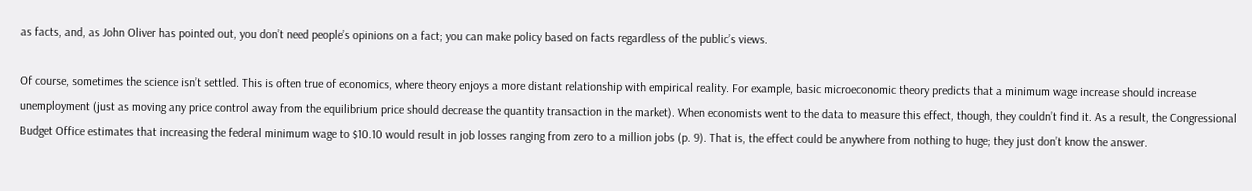as facts, and, as John Oliver has pointed out, you don’t need people’s opinions on a fact; you can make policy based on facts regardless of the public’s views.

Of course, sometimes the science isn’t settled. This is often true of economics, where theory enjoys a more distant relationship with empirical reality. For example, basic microeconomic theory predicts that a minimum wage increase should increase unemployment (just as moving any price control away from the equilibrium price should decrease the quantity transaction in the market). When economists went to the data to measure this effect, though, they couldn’t find it. As a result, the Congressional Budget Office estimates that increasing the federal minimum wage to $10.10 would result in job losses ranging from zero to a million jobs (p. 9). That is, the effect could be anywhere from nothing to huge; they just don’t know the answer.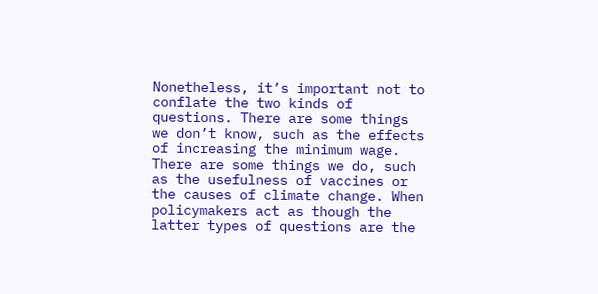Nonetheless, it’s important not to conflate the two kinds of questions. There are some things we don’t know, such as the effects of increasing the minimum wage. There are some things we do, such as the usefulness of vaccines or the causes of climate change. When policymakers act as though the latter types of questions are the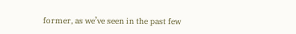former, as we’ve seen in the past few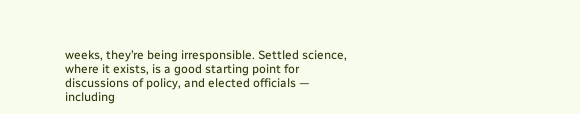weeks, they’re being irresponsible. Settled science, where it exists, is a good starting point for discussions of policy, and elected officials — including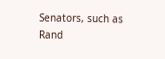Senators, such as Rand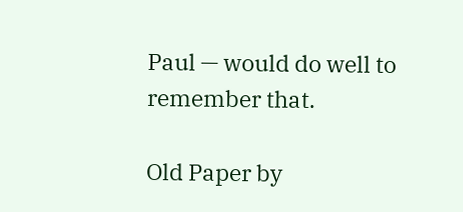Paul — would do well to remember that.

Old Paper by